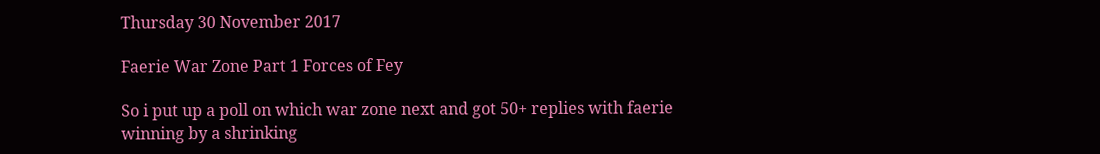Thursday 30 November 2017

Faerie War Zone Part 1 Forces of Fey

So i put up a poll on which war zone next and got 50+ replies with faerie winning by a shrinking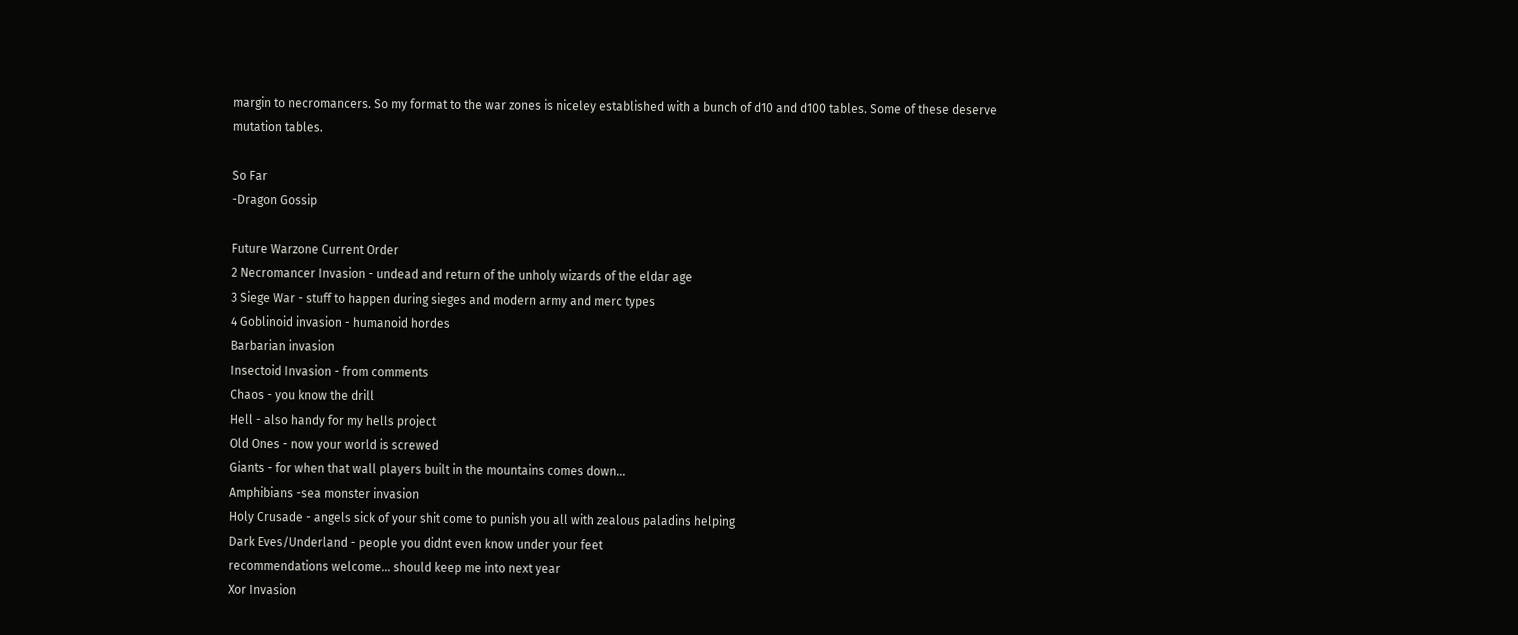margin to necromancers. So my format to the war zones is niceley established with a bunch of d10 and d100 tables. Some of these deserve mutation tables.

So Far
-Dragon Gossip

Future Warzone Current Order
2 Necromancer Invasion - undead and return of the unholy wizards of the eldar age
3 Siege War - stuff to happen during sieges and modern army and merc types
4 Goblinoid invasion - humanoid hordes
Barbarian invasion
Insectoid Invasion - from comments
Chaos - you know the drill
Hell - also handy for my hells project
Old Ones - now your world is screwed
Giants - for when that wall players built in the mountains comes down...
Amphibians -sea monster invasion
Holy Crusade - angels sick of your shit come to punish you all with zealous paladins helping
Dark Eves/Underland - people you didnt even know under your feet
recommendations welcome... should keep me into next year
Xor Invasion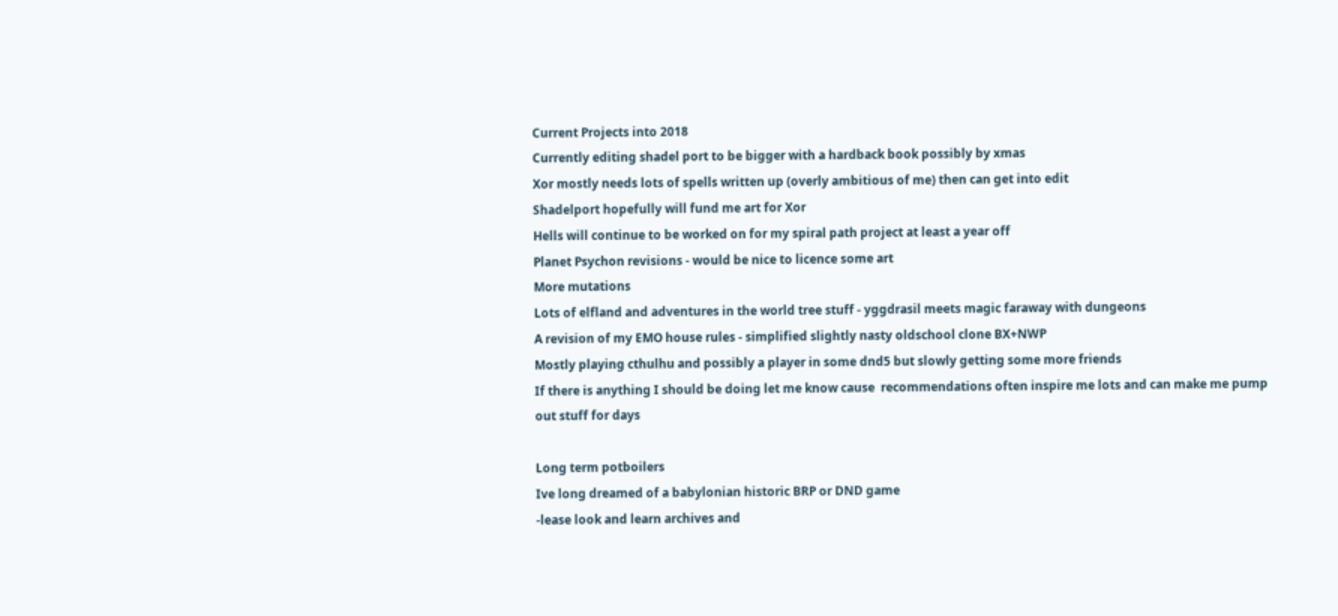Current Projects into 2018
Currently editing shadel port to be bigger with a hardback book possibly by xmas
Xor mostly needs lots of spells written up (overly ambitious of me) then can get into edit
Shadelport hopefully will fund me art for Xor
Hells will continue to be worked on for my spiral path project at least a year off
Planet Psychon revisions - would be nice to licence some art
More mutations
Lots of elfland and adventures in the world tree stuff - yggdrasil meets magic faraway with dungeons
A revision of my EMO house rules - simplified slightly nasty oldschool clone BX+NWP
Mostly playing cthulhu and possibly a player in some dnd5 but slowly getting some more friends
If there is anything I should be doing let me know cause  recommendations often inspire me lots and can make me pump out stuff for days

Long term potboilers
Ive long dreamed of a babylonian historic BRP or DND game
-lease look and learn archives and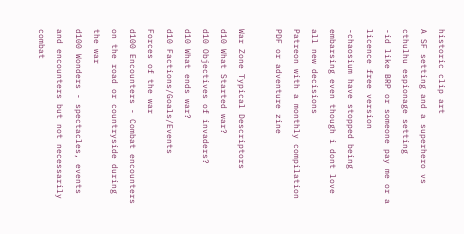historic clip art
A SF setting and a superhero vs cthulhu espionage setting
-id like BRP or someone pay me or a licence free version
-chaosium have stopped being embarsing even though i dont love all new decisions
Patreon with a monthly compilation PDF or adventure zine

War Zone Typical Descriptors
d10 What Started war?
d10 Objectives of invaders?
d10 What ends war?
d10 Factions/Goals/Events
Forces of the war
d100 Encounters - Combat encounters on the road or countryside during the war
d100 Wonders - spectacles, events and encounters but not necessarily combat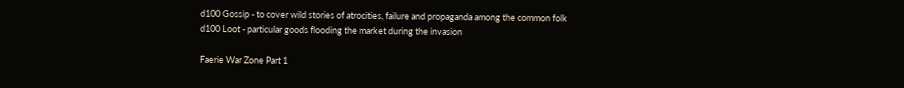d100 Gossip - to cover wild stories of atrocities, failure and propaganda among the common folk
d100 Loot - particular goods flooding the market during the invasion

Faerie War Zone Part 1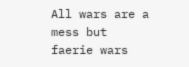All wars are a mess but faerie wars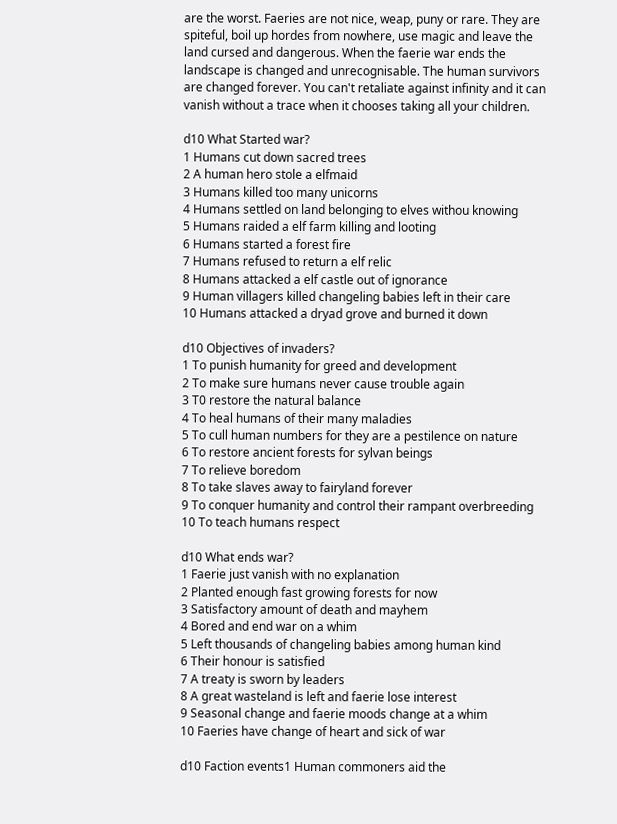are the worst. Faeries are not nice, weap, puny or rare. They are spiteful, boil up hordes from nowhere, use magic and leave the land cursed and dangerous. When the faerie war ends the landscape is changed and unrecognisable. The human survivors are changed forever. You can't retaliate against infinity and it can vanish without a trace when it chooses taking all your children.

d10 What Started war?
1 Humans cut down sacred trees
2 A human hero stole a elfmaid
3 Humans killed too many unicorns
4 Humans settled on land belonging to elves withou knowing
5 Humans raided a elf farm killing and looting
6 Humans started a forest fire
7 Humans refused to return a elf relic
8 Humans attacked a elf castle out of ignorance
9 Human villagers killed changeling babies left in their care
10 Humans attacked a dryad grove and burned it down

d10 Objectives of invaders?
1 To punish humanity for greed and development
2 To make sure humans never cause trouble again
3 T0 restore the natural balance
4 To heal humans of their many maladies
5 To cull human numbers for they are a pestilence on nature
6 To restore ancient forests for sylvan beings
7 To relieve boredom
8 To take slaves away to fairyland forever
9 To conquer humanity and control their rampant overbreeding
10 To teach humans respect

d10 What ends war?
1 Faerie just vanish with no explanation
2 Planted enough fast growing forests for now
3 Satisfactory amount of death and mayhem
4 Bored and end war on a whim
5 Left thousands of changeling babies among human kind
6 Their honour is satisfied
7 A treaty is sworn by leaders
8 A great wasteland is left and faerie lose interest
9 Seasonal change and faerie moods change at a whim
10 Faeries have change of heart and sick of war

d10 Faction events1 Human commoners aid the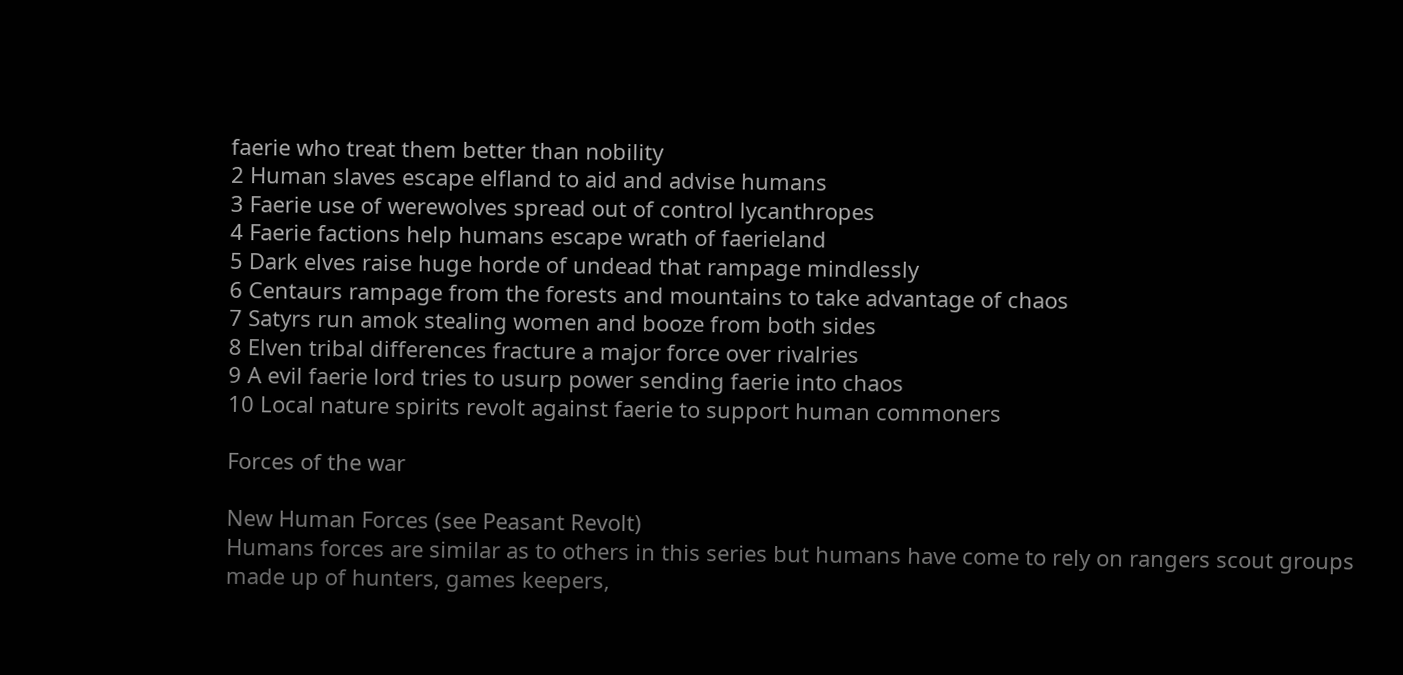faerie who treat them better than nobility
2 Human slaves escape elfland to aid and advise humans
3 Faerie use of werewolves spread out of control lycanthropes
4 Faerie factions help humans escape wrath of faerieland
5 Dark elves raise huge horde of undead that rampage mindlessly
6 Centaurs rampage from the forests and mountains to take advantage of chaos
7 Satyrs run amok stealing women and booze from both sides
8 Elven tribal differences fracture a major force over rivalries
9 A evil faerie lord tries to usurp power sending faerie into chaos
10 Local nature spirits revolt against faerie to support human commoners

Forces of the war

New Human Forces (see Peasant Revolt)
Humans forces are similar as to others in this series but humans have come to rely on rangers scout groups made up of hunters, games keepers,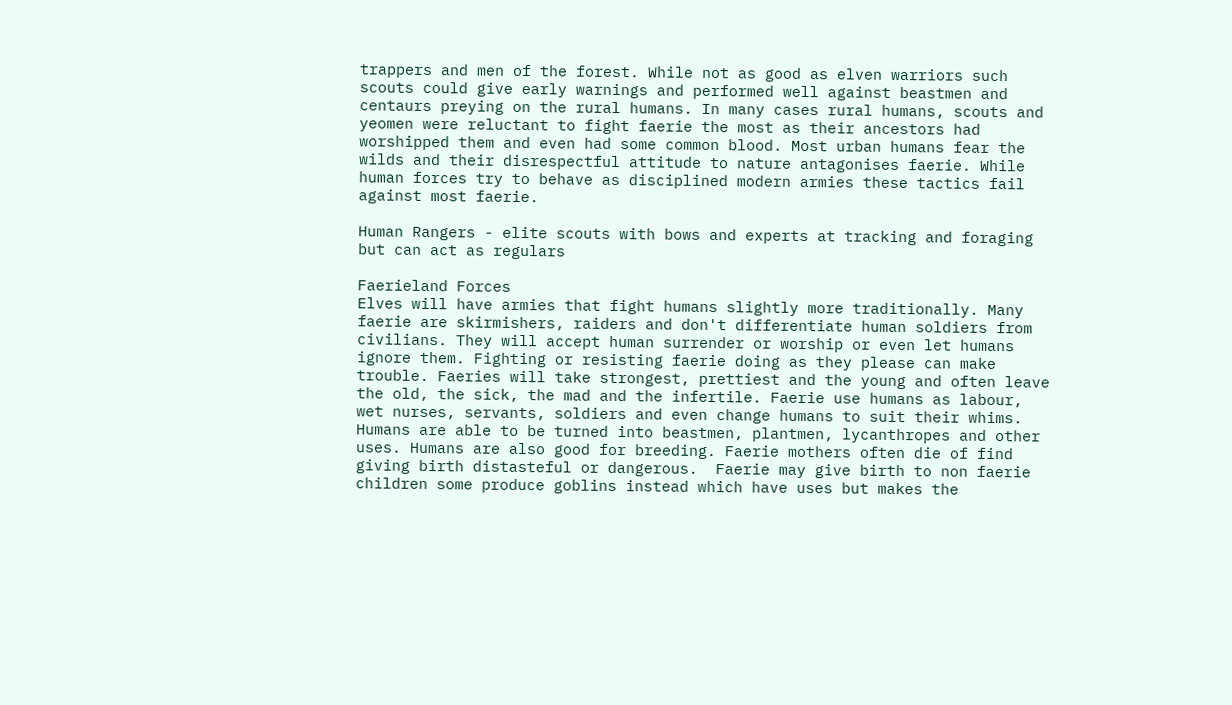trappers and men of the forest. While not as good as elven warriors such scouts could give early warnings and performed well against beastmen and centaurs preying on the rural humans. In many cases rural humans, scouts and yeomen were reluctant to fight faerie the most as their ancestors had worshipped them and even had some common blood. Most urban humans fear the wilds and their disrespectful attitude to nature antagonises faerie. While human forces try to behave as disciplined modern armies these tactics fail against most faerie.

Human Rangers - elite scouts with bows and experts at tracking and foraging but can act as regulars

Faerieland Forces
Elves will have armies that fight humans slightly more traditionally. Many faerie are skirmishers, raiders and don't differentiate human soldiers from civilians. They will accept human surrender or worship or even let humans ignore them. Fighting or resisting faerie doing as they please can make trouble. Faeries will take strongest, prettiest and the young and often leave the old, the sick, the mad and the infertile. Faerie use humans as labour, wet nurses, servants, soldiers and even change humans to suit their whims. Humans are able to be turned into beastmen, plantmen, lycanthropes and other uses. Humans are also good for breeding. Faerie mothers often die of find giving birth distasteful or dangerous.  Faerie may give birth to non faerie children some produce goblins instead which have uses but makes the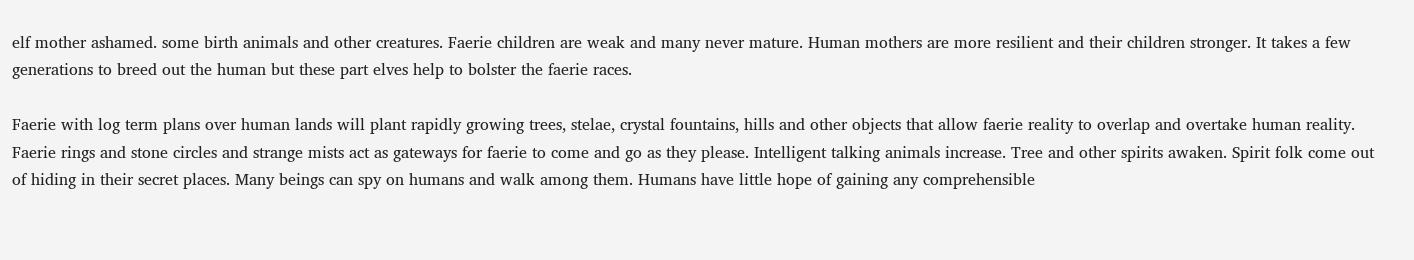elf mother ashamed. some birth animals and other creatures. Faerie children are weak and many never mature. Human mothers are more resilient and their children stronger. It takes a few generations to breed out the human but these part elves help to bolster the faerie races.

Faerie with log term plans over human lands will plant rapidly growing trees, stelae, crystal fountains, hills and other objects that allow faerie reality to overlap and overtake human reality. Faerie rings and stone circles and strange mists act as gateways for faerie to come and go as they please. Intelligent talking animals increase. Tree and other spirits awaken. Spirit folk come out of hiding in their secret places. Many beings can spy on humans and walk among them. Humans have little hope of gaining any comprehensible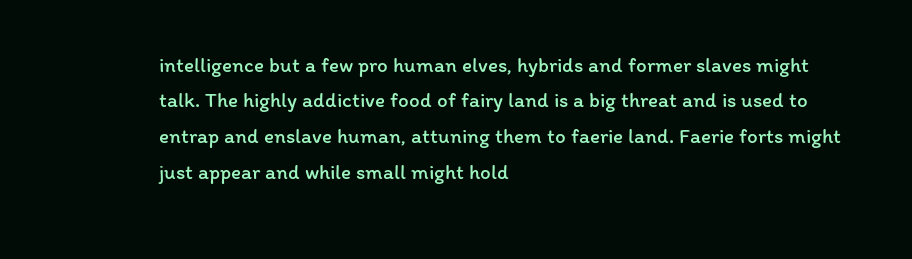intelligence but a few pro human elves, hybrids and former slaves might talk. The highly addictive food of fairy land is a big threat and is used to entrap and enslave human, attuning them to faerie land. Faerie forts might just appear and while small might hold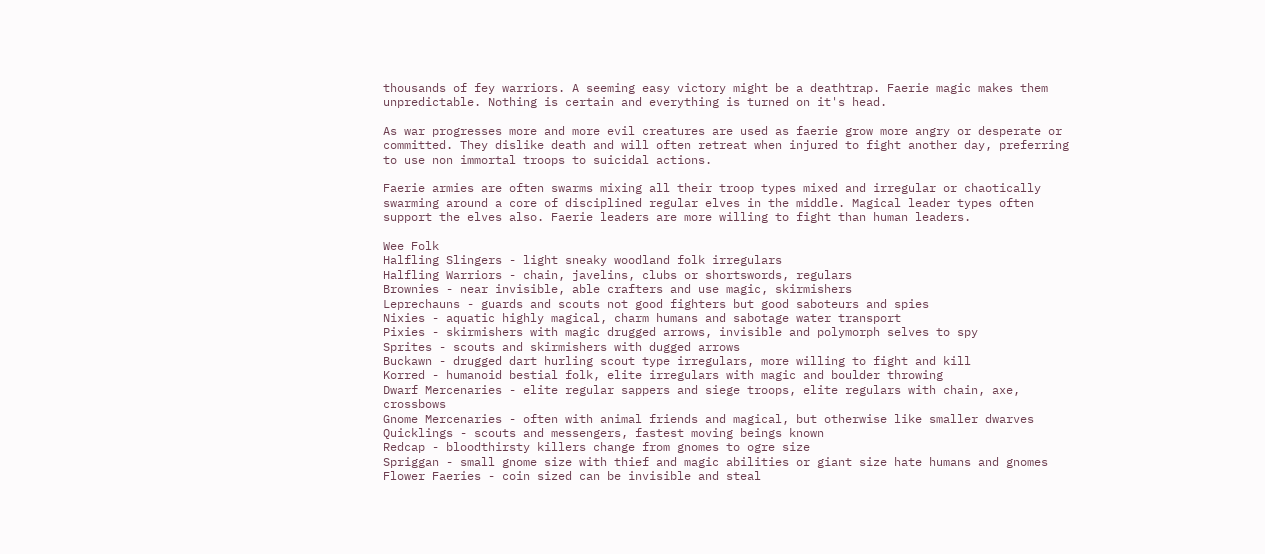thousands of fey warriors. A seeming easy victory might be a deathtrap. Faerie magic makes them unpredictable. Nothing is certain and everything is turned on it's head.

As war progresses more and more evil creatures are used as faerie grow more angry or desperate or committed. They dislike death and will often retreat when injured to fight another day, preferring to use non immortal troops to suicidal actions.

Faerie armies are often swarms mixing all their troop types mixed and irregular or chaotically swarming around a core of disciplined regular elves in the middle. Magical leader types often support the elves also. Faerie leaders are more willing to fight than human leaders.

Wee Folk
Halfling Slingers - light sneaky woodland folk irregulars
Halfling Warriors - chain, javelins, clubs or shortswords, regulars
Brownies - near invisible, able crafters and use magic, skirmishers
Leprechauns - guards and scouts not good fighters but good saboteurs and spies
Nixies - aquatic highly magical, charm humans and sabotage water transport
Pixies - skirmishers with magic drugged arrows, invisible and polymorph selves to spy
Sprites - scouts and skirmishers with dugged arrows
Buckawn - drugged dart hurling scout type irregulars, more willing to fight and kill
Korred - humanoid bestial folk, elite irregulars with magic and boulder throwing
Dwarf Mercenaries - elite regular sappers and siege troops, elite regulars with chain, axe, crossbows
Gnome Mercenaries - often with animal friends and magical, but otherwise like smaller dwarves
Quicklings - scouts and messengers, fastest moving beings known
Redcap - bloodthirsty killers change from gnomes to ogre size
Spriggan - small gnome size with thief and magic abilities or giant size hate humans and gnomes
Flower Faeries - coin sized can be invisible and steal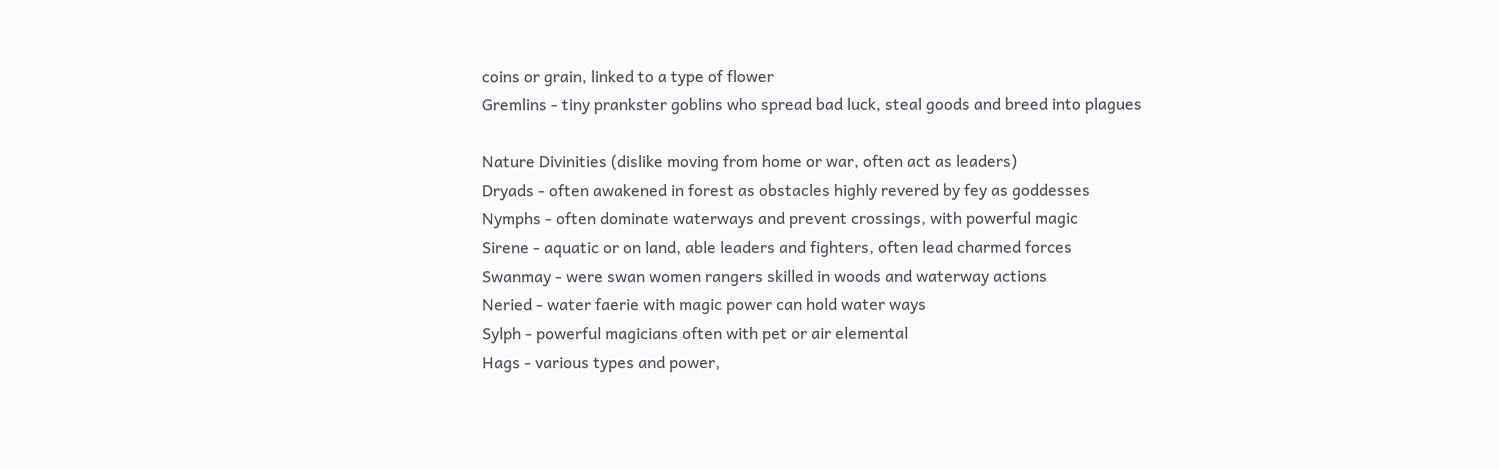coins or grain, linked to a type of flower
Gremlins - tiny prankster goblins who spread bad luck, steal goods and breed into plagues

Nature Divinities (dislike moving from home or war, often act as leaders)
Dryads - often awakened in forest as obstacles highly revered by fey as goddesses
Nymphs - often dominate waterways and prevent crossings, with powerful magic
Sirene - aquatic or on land, able leaders and fighters, often lead charmed forces
Swanmay - were swan women rangers skilled in woods and waterway actions
Neried - water faerie with magic power can hold water ways
Sylph - powerful magicians often with pet or air elemental
Hags - various types and power,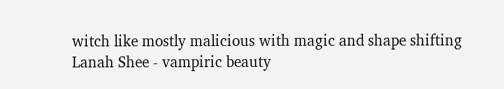witch like mostly malicious with magic and shape shifting
Lanah Shee - vampiric beauty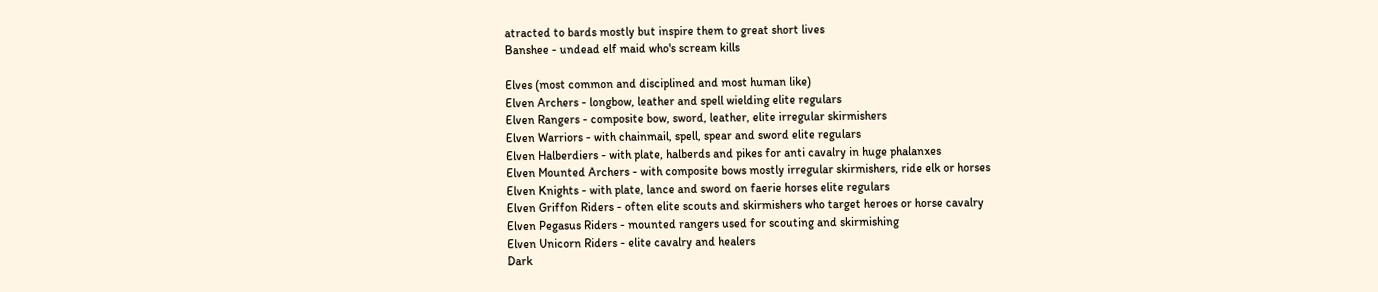atracted to bards mostly but inspire them to great short lives
Banshee - undead elf maid who's scream kills

Elves (most common and disciplined and most human like)
Elven Archers - longbow, leather and spell wielding elite regulars
Elven Rangers - composite bow, sword, leather, elite irregular skirmishers
Elven Warriors - with chainmail, spell, spear and sword elite regulars
Elven Halberdiers - with plate, halberds and pikes for anti cavalry in huge phalanxes
Elven Mounted Archers - with composite bows mostly irregular skirmishers, ride elk or horses
Elven Knights - with plate, lance and sword on faerie horses elite regulars
Elven Griffon Riders - often elite scouts and skirmishers who target heroes or horse cavalry
Elven Pegasus Riders - mounted rangers used for scouting and skirmishing
Elven Unicorn Riders - elite cavalry and healers
Dark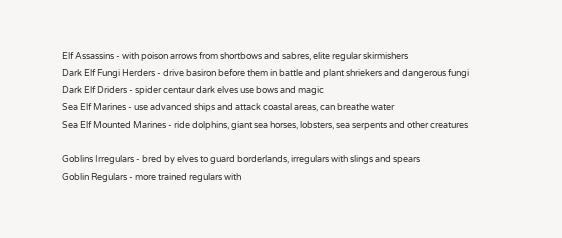Elf Assassins - with poison arrows from shortbows and sabres, elite regular skirmishers
Dark Elf Fungi Herders - drive basiron before them in battle and plant shriekers and dangerous fungi
Dark Elf Driders - spider centaur dark elves use bows and magic
Sea Elf Marines - use advanced ships and attack coastal areas, can breathe water
Sea Elf Mounted Marines - ride dolphins, giant sea horses, lobsters, sea serpents and other creatures

Goblins Irregulars - bred by elves to guard borderlands, irregulars with slings and spears
Goblin Regulars - more trained regulars with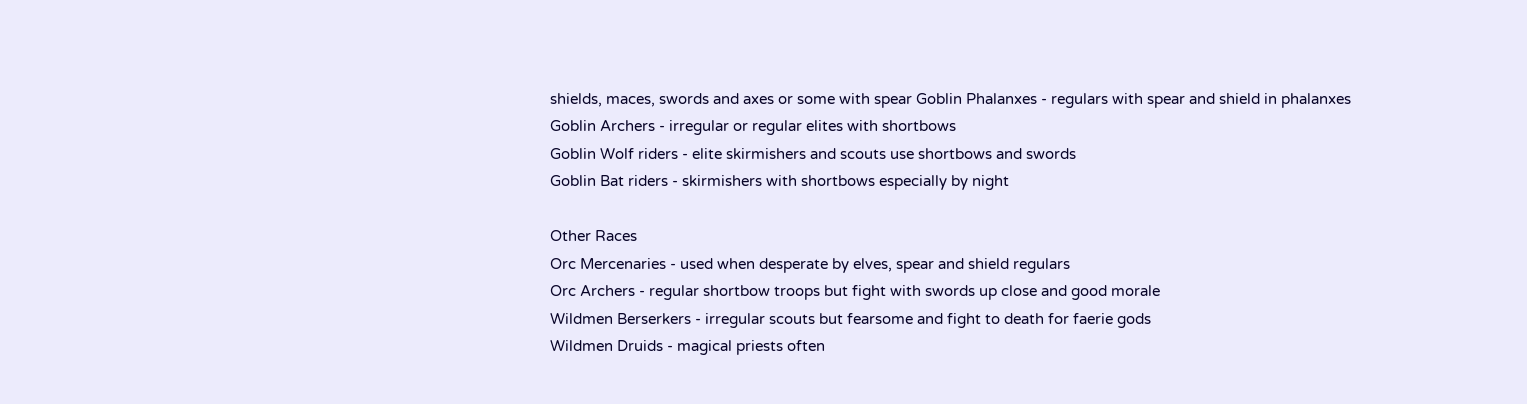shields, maces, swords and axes or some with spear Goblin Phalanxes - regulars with spear and shield in phalanxes
Goblin Archers - irregular or regular elites with shortbows
Goblin Wolf riders - elite skirmishers and scouts use shortbows and swords
Goblin Bat riders - skirmishers with shortbows especially by night

Other Races
Orc Mercenaries - used when desperate by elves, spear and shield regulars
Orc Archers - regular shortbow troops but fight with swords up close and good morale
Wildmen Berserkers - irregular scouts but fearsome and fight to death for faerie gods
Wildmen Druids - magical priests often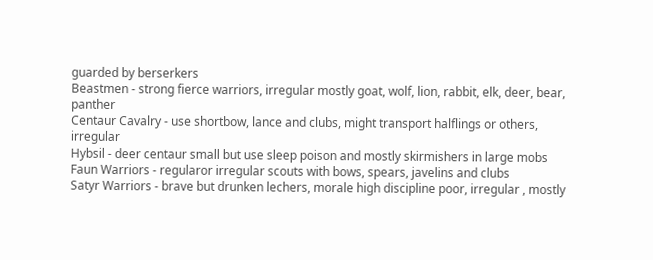guarded by berserkers
Beastmen - strong fierce warriors, irregular mostly goat, wolf, lion, rabbit, elk, deer, bear, panther
Centaur Cavalry - use shortbow, lance and clubs, might transport halflings or others, irregular
Hybsil - deer centaur small but use sleep poison and mostly skirmishers in large mobs
Faun Warriors - regularor irregular scouts with bows, spears, javelins and clubs
Satyr Warriors - brave but drunken lechers, morale high discipline poor, irregular , mostly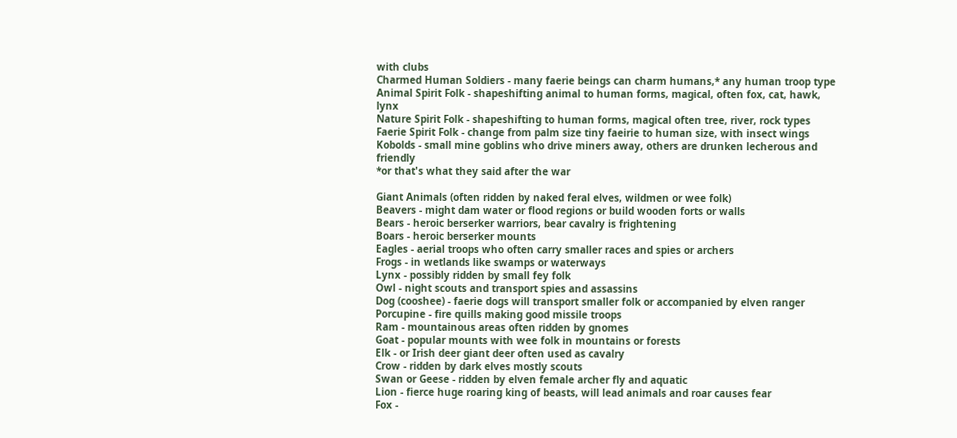with clubs
Charmed Human Soldiers - many faerie beings can charm humans,* any human troop type
Animal Spirit Folk - shapeshifting animal to human forms, magical, often fox, cat, hawk, lynx
Nature Spirit Folk - shapeshifting to human forms, magical often tree, river, rock types
Faerie Spirit Folk - change from palm size tiny faeirie to human size, with insect wings
Kobolds - small mine goblins who drive miners away, others are drunken lecherous and friendly
*or that's what they said after the war

Giant Animals (often ridden by naked feral elves, wildmen or wee folk)
Beavers - might dam water or flood regions or build wooden forts or walls
Bears - heroic berserker warriors, bear cavalry is frightening
Boars - heroic berserker mounts
Eagles - aerial troops who often carry smaller races and spies or archers
Frogs - in wetlands like swamps or waterways
Lynx - possibly ridden by small fey folk
Owl - night scouts and transport spies and assassins
Dog (cooshee) - faerie dogs will transport smaller folk or accompanied by elven ranger
Porcupine - fire quills making good missile troops
Ram - mountainous areas often ridden by gnomes
Goat - popular mounts with wee folk in mountains or forests
Elk - or Irish deer giant deer often used as cavalry
Crow - ridden by dark elves mostly scouts
Swan or Geese - ridden by elven female archer fly and aquatic
Lion - fierce huge roaring king of beasts, will lead animals and roar causes fear
Fox -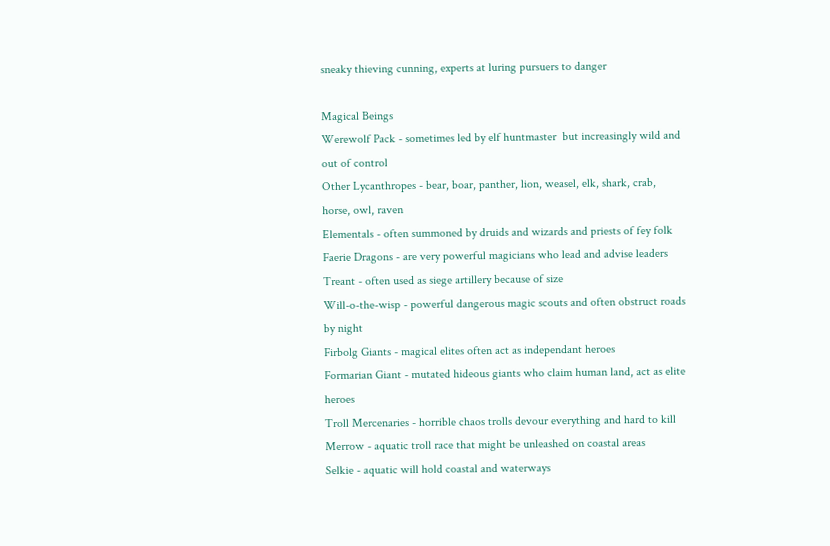sneaky thieving cunning, experts at luring pursuers to danger

Magical Beings
Werewolf Pack - sometimes led by elf huntmaster  but increasingly wild and out of control
Other Lycanthropes - bear, boar, panther, lion, weasel, elk, shark, crab, horse, owl, raven
Elementals - often summoned by druids and wizards and priests of fey folk
Faerie Dragons - are very powerful magicians who lead and advise leaders
Treant - often used as siege artillery because of size
Will-o-the-wisp - powerful dangerous magic scouts and often obstruct roads by night
Firbolg Giants - magical elites often act as independant heroes
Formarian Giant - mutated hideous giants who claim human land, act as elite heroes
Troll Mercenaries - horrible chaos trolls devour everything and hard to kill
Merrow - aquatic troll race that might be unleashed on coastal areas
Selkie - aquatic will hold coastal and waterways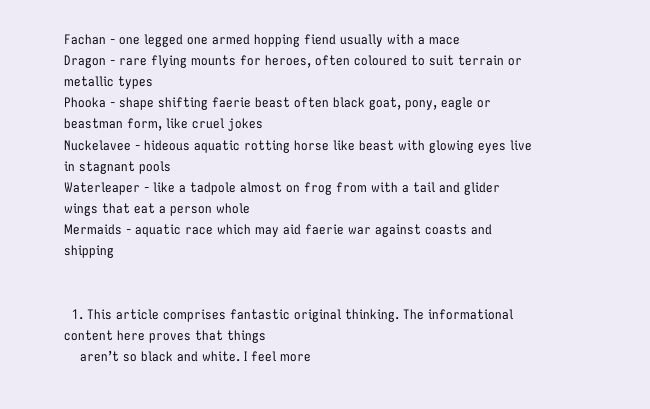Fachan - one legged one armed hopping fiend usually with a mace
Dragon - rare flying mounts for heroes, often coloured to suit terrain or metallic types
Phooka - shape shifting faerie beast often black goat, pony, eagle or beastman form, like cruel jokes
Nuckelavee - hideous aquatic rotting horse like beast with glowing eyes live in stagnant pools
Waterleaper - like a tadpole almost on frog from with a tail and glider wings that eat a person whole
Mermaids - aquatic race which may aid faerie war against coasts and shipping


  1. This article comprises fantastic original thinking. The informational content here proves that things
    aren’t so black and white. I feel more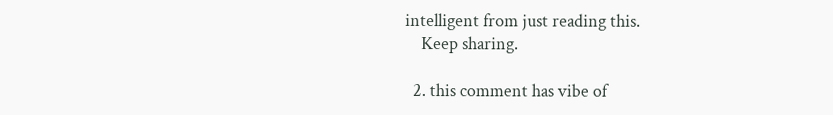intelligent from just reading this.
    Keep sharing.

  2. this comment has vibe of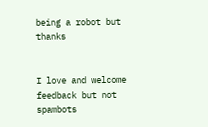being a robot but thanks


I love and welcome feedback but not spambots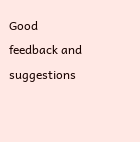Good feedback and suggestions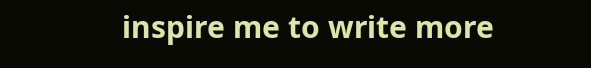inspire me to write more